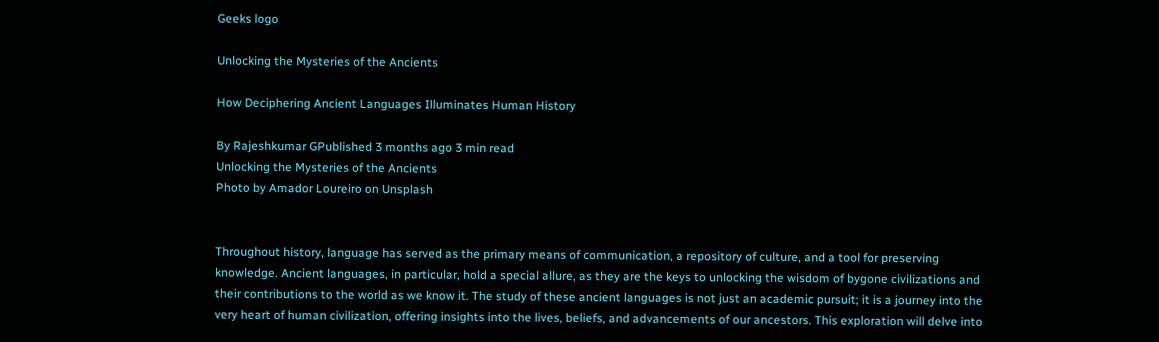Geeks logo

Unlocking the Mysteries of the Ancients

How Deciphering Ancient Languages Illuminates Human History

By Rajeshkumar GPublished 3 months ago 3 min read
Unlocking the Mysteries of the Ancients
Photo by Amador Loureiro on Unsplash


Throughout history, language has served as the primary means of communication, a repository of culture, and a tool for preserving knowledge. Ancient languages, in particular, hold a special allure, as they are the keys to unlocking the wisdom of bygone civilizations and their contributions to the world as we know it. The study of these ancient languages is not just an academic pursuit; it is a journey into the very heart of human civilization, offering insights into the lives, beliefs, and advancements of our ancestors. This exploration will delve into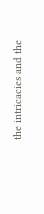the intricacies and the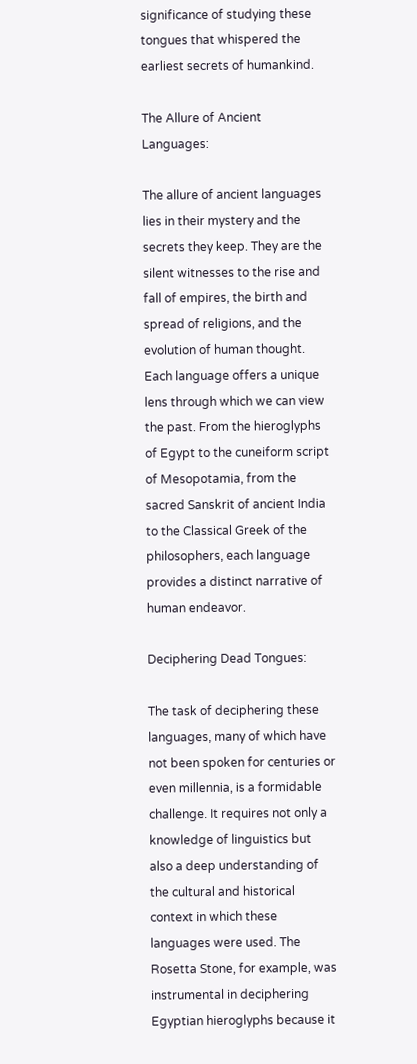significance of studying these tongues that whispered the earliest secrets of humankind.

The Allure of Ancient Languages:

The allure of ancient languages lies in their mystery and the secrets they keep. They are the silent witnesses to the rise and fall of empires, the birth and spread of religions, and the evolution of human thought. Each language offers a unique lens through which we can view the past. From the hieroglyphs of Egypt to the cuneiform script of Mesopotamia, from the sacred Sanskrit of ancient India to the Classical Greek of the philosophers, each language provides a distinct narrative of human endeavor.

Deciphering Dead Tongues:

The task of deciphering these languages, many of which have not been spoken for centuries or even millennia, is a formidable challenge. It requires not only a knowledge of linguistics but also a deep understanding of the cultural and historical context in which these languages were used. The Rosetta Stone, for example, was instrumental in deciphering Egyptian hieroglyphs because it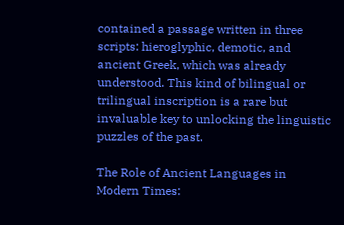contained a passage written in three scripts: hieroglyphic, demotic, and ancient Greek, which was already understood. This kind of bilingual or trilingual inscription is a rare but invaluable key to unlocking the linguistic puzzles of the past.

The Role of Ancient Languages in Modern Times: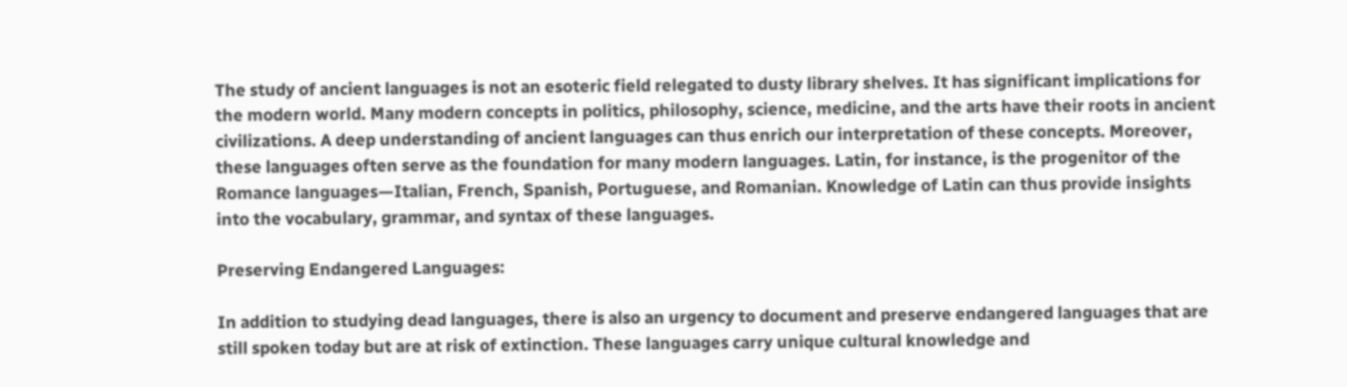The study of ancient languages is not an esoteric field relegated to dusty library shelves. It has significant implications for the modern world. Many modern concepts in politics, philosophy, science, medicine, and the arts have their roots in ancient civilizations. A deep understanding of ancient languages can thus enrich our interpretation of these concepts. Moreover, these languages often serve as the foundation for many modern languages. Latin, for instance, is the progenitor of the Romance languages—Italian, French, Spanish, Portuguese, and Romanian. Knowledge of Latin can thus provide insights into the vocabulary, grammar, and syntax of these languages.

Preserving Endangered Languages:

In addition to studying dead languages, there is also an urgency to document and preserve endangered languages that are still spoken today but are at risk of extinction. These languages carry unique cultural knowledge and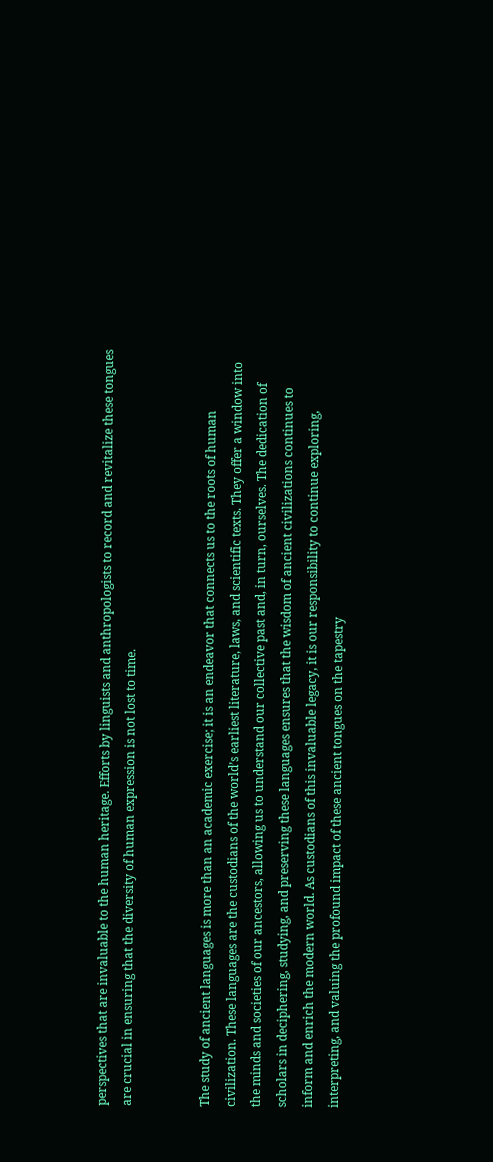perspectives that are invaluable to the human heritage. Efforts by linguists and anthropologists to record and revitalize these tongues are crucial in ensuring that the diversity of human expression is not lost to time.


The study of ancient languages is more than an academic exercise; it is an endeavor that connects us to the roots of human civilization. These languages are the custodians of the world’s earliest literature, laws, and scientific texts. They offer a window into the minds and societies of our ancestors, allowing us to understand our collective past and, in turn, ourselves. The dedication of scholars in deciphering, studying, and preserving these languages ensures that the wisdom of ancient civilizations continues to inform and enrich the modern world. As custodians of this invaluable legacy, it is our responsibility to continue exploring, interpreting, and valuing the profound impact of these ancient tongues on the tapestry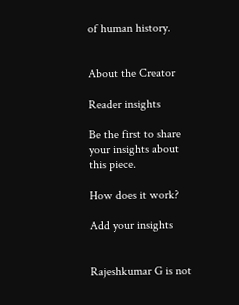of human history.


About the Creator

Reader insights

Be the first to share your insights about this piece.

How does it work?

Add your insights


Rajeshkumar G is not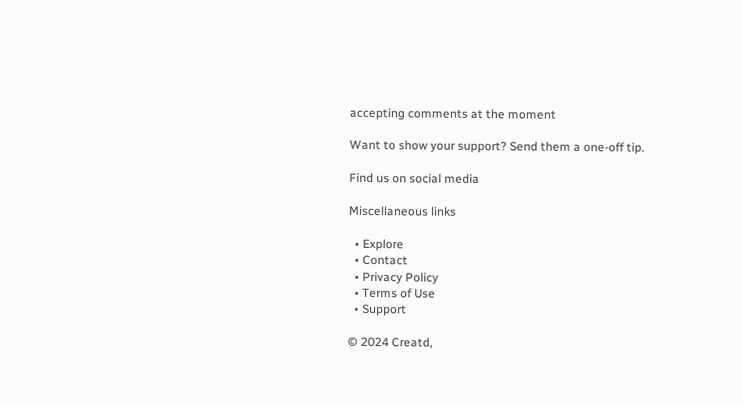accepting comments at the moment

Want to show your support? Send them a one-off tip.

Find us on social media

Miscellaneous links

  • Explore
  • Contact
  • Privacy Policy
  • Terms of Use
  • Support

© 2024 Creatd,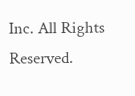Inc. All Rights Reserved.